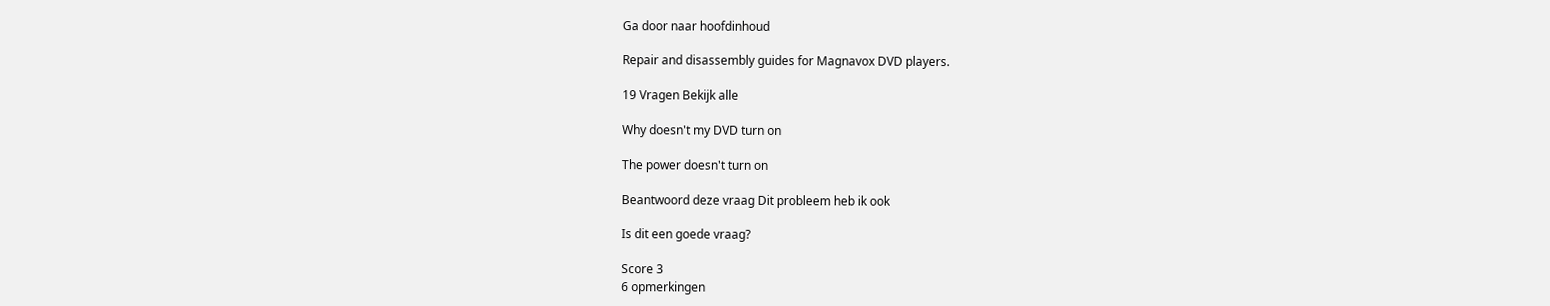Ga door naar hoofdinhoud

Repair and disassembly guides for Magnavox DVD players.

19 Vragen Bekijk alle

Why doesn't my DVD turn on

The power doesn't turn on

Beantwoord deze vraag Dit probleem heb ik ook

Is dit een goede vraag?

Score 3
6 opmerkingen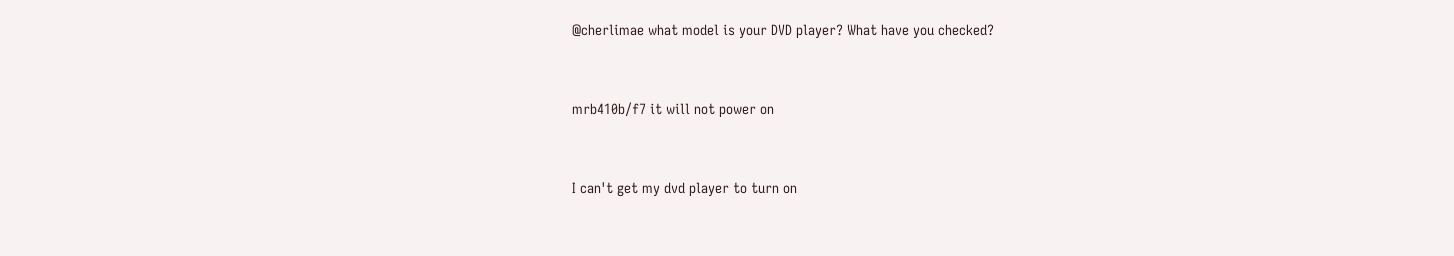@cherlimae what model is your DVD player? What have you checked?


mrb410b/f7 it will not power on


I can't get my dvd player to turn on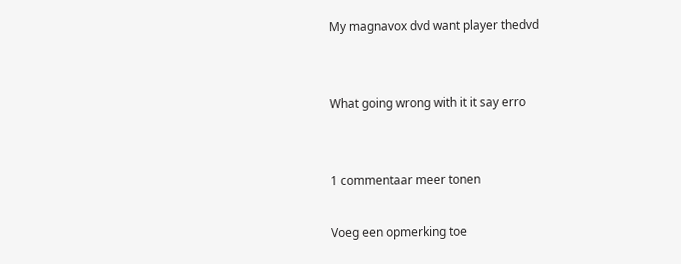My magnavox dvd want player thedvd


What going wrong with it it say erro


1 commentaar meer tonen

Voeg een opmerking toe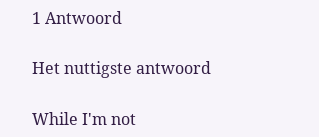1 Antwoord

Het nuttigste antwoord

While I'm not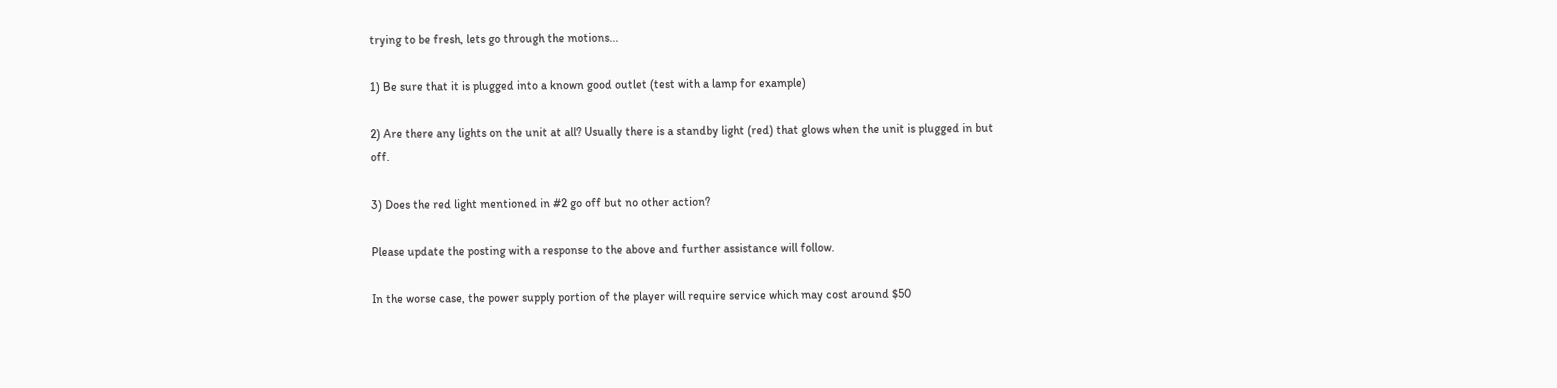trying to be fresh, lets go through the motions...

1) Be sure that it is plugged into a known good outlet (test with a lamp for example)

2) Are there any lights on the unit at all? Usually there is a standby light (red) that glows when the unit is plugged in but off.

3) Does the red light mentioned in #2 go off but no other action?

Please update the posting with a response to the above and further assistance will follow.

In the worse case, the power supply portion of the player will require service which may cost around $50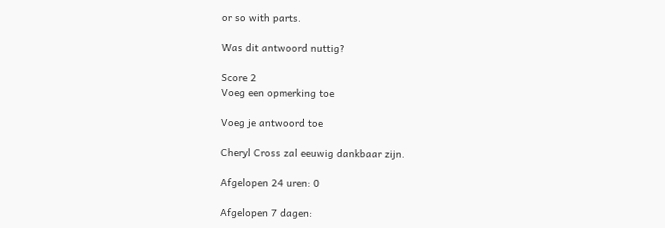or so with parts.

Was dit antwoord nuttig?

Score 2
Voeg een opmerking toe

Voeg je antwoord toe

Cheryl Cross zal eeuwig dankbaar zijn.

Afgelopen 24 uren: 0

Afgelopen 7 dagen: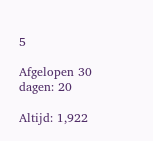5

Afgelopen 30 dagen: 20

Altijd: 1,922